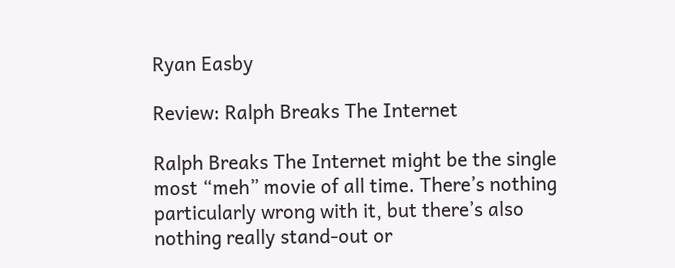Ryan Easby

Review: Ralph Breaks The Internet

Ralph Breaks The Internet might be the single most “meh” movie of all time. There’s nothing particularly wrong with it, but there’s also nothing really stand-out or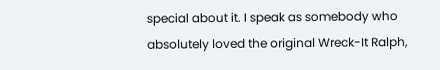special about it. I speak as somebody who absolutely loved the original Wreck-It Ralph,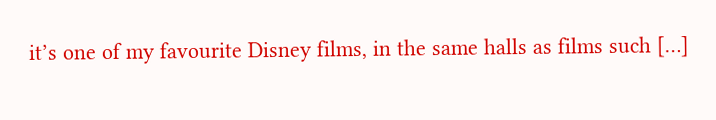it’s one of my favourite Disney films, in the same halls as films such […]